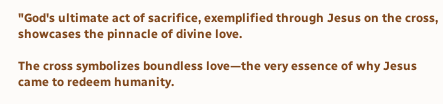"God's ultimate act of sacrifice, exemplified through Jesus on the cross, showcases the pinnacle of divine love.

The cross symbolizes boundless love—the very essence of why Jesus came to redeem humanity.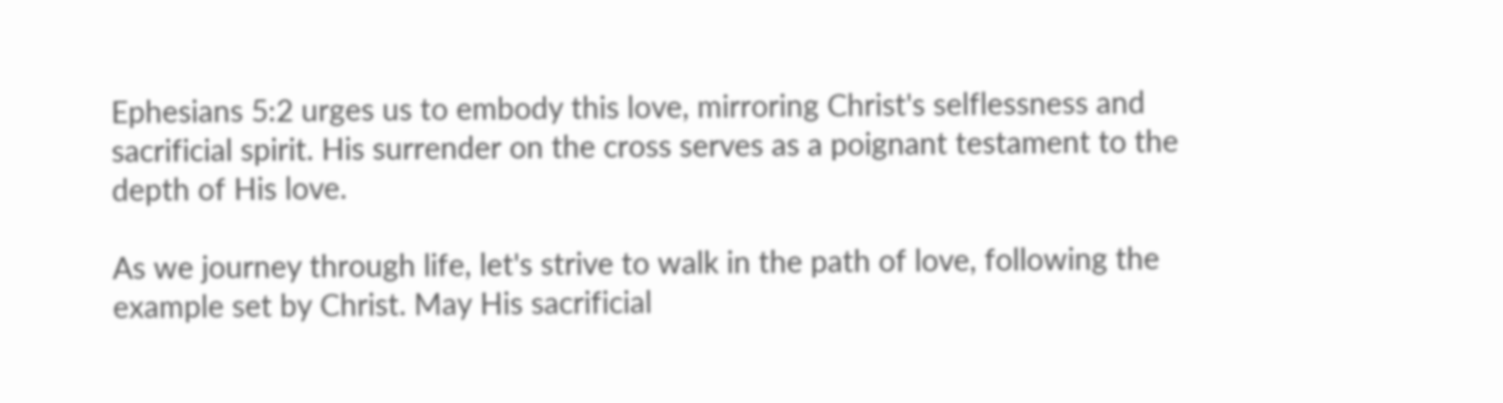Ephesians 5:2 urges us to embody this love, mirroring Christ's selflessness and sacrificial spirit. His surrender on the cross serves as a poignant testament to the depth of His love.

As we journey through life, let's strive to walk in the path of love, following the example set by Christ. May His sacrificial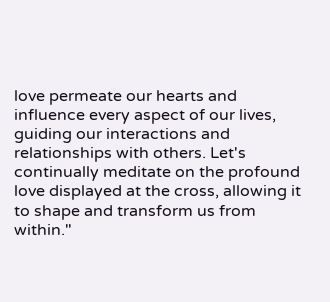love permeate our hearts and influence every aspect of our lives, guiding our interactions and relationships with others. Let's continually meditate on the profound love displayed at the cross, allowing it to shape and transform us from within."